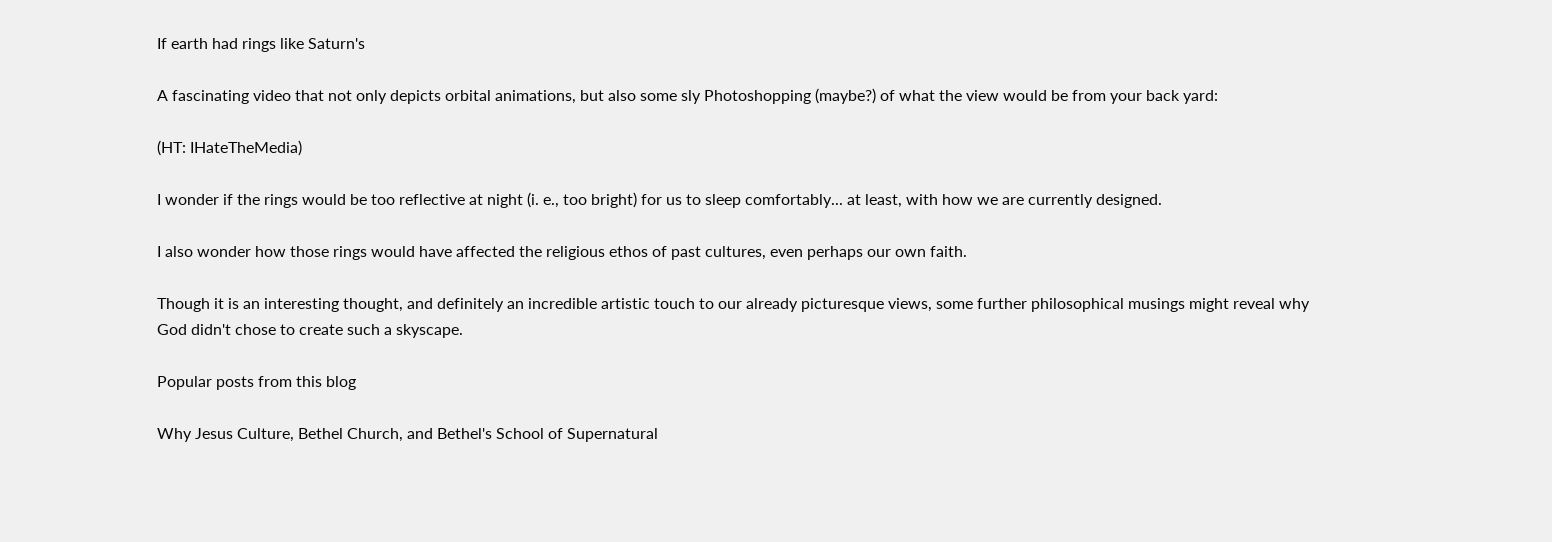If earth had rings like Saturn's

A fascinating video that not only depicts orbital animations, but also some sly Photoshopping (maybe?) of what the view would be from your back yard:

(HT: IHateTheMedia)

I wonder if the rings would be too reflective at night (i. e., too bright) for us to sleep comfortably... at least, with how we are currently designed.

I also wonder how those rings would have affected the religious ethos of past cultures, even perhaps our own faith.

Though it is an interesting thought, and definitely an incredible artistic touch to our already picturesque views, some further philosophical musings might reveal why God didn't chose to create such a skyscape.

Popular posts from this blog

Why Jesus Culture, Bethel Church, and Bethel's School of Supernatural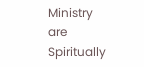Ministry are Spiritually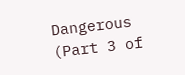Dangerous (Part 3 of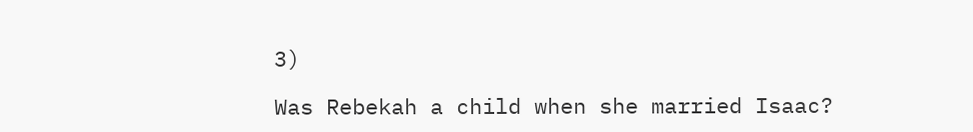3)

Was Rebekah a child when she married Isaac?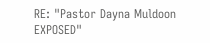RE: "Pastor Dayna Muldoon EXPOSED"